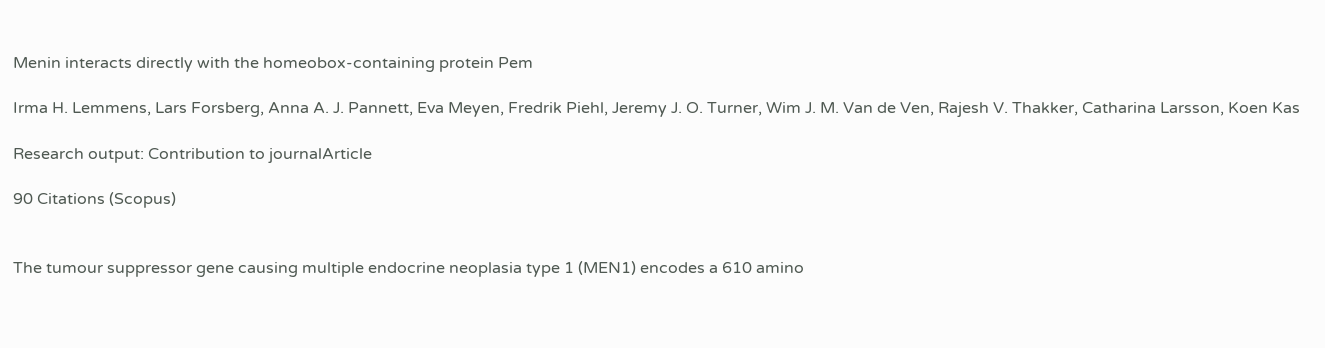Menin interacts directly with the homeobox-containing protein Pem

Irma H. Lemmens, Lars Forsberg, Anna A. J. Pannett, Eva Meyen, Fredrik Piehl, Jeremy J. O. Turner, Wim J. M. Van de Ven, Rajesh V. Thakker, Catharina Larsson, Koen Kas

Research output: Contribution to journalArticle

90 Citations (Scopus)


The tumour suppressor gene causing multiple endocrine neoplasia type 1 (MEN1) encodes a 610 amino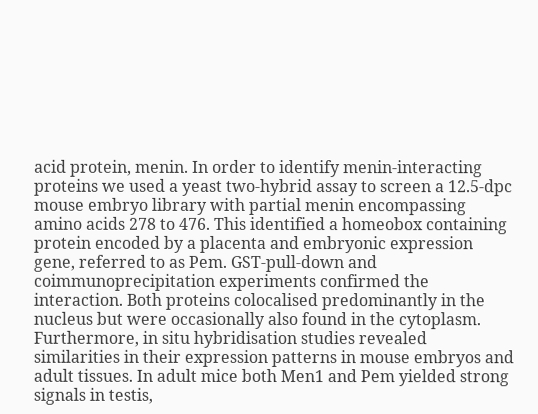acid protein, menin. In order to identify menin-interacting proteins we used a yeast two-hybrid assay to screen a 12.5-dpc mouse embryo library with partial menin encompassing amino acids 278 to 476. This identified a homeobox containing protein encoded by a placenta and embryonic expression gene, referred to as Pem. GST-pull-down and coimmunoprecipitation experiments confirmed the interaction. Both proteins colocalised predominantly in the nucleus but were occasionally also found in the cytoplasm. Furthermore, in situ hybridisation studies revealed similarities in their expression patterns in mouse embryos and adult tissues. In adult mice both Men1 and Pem yielded strong signals in testis,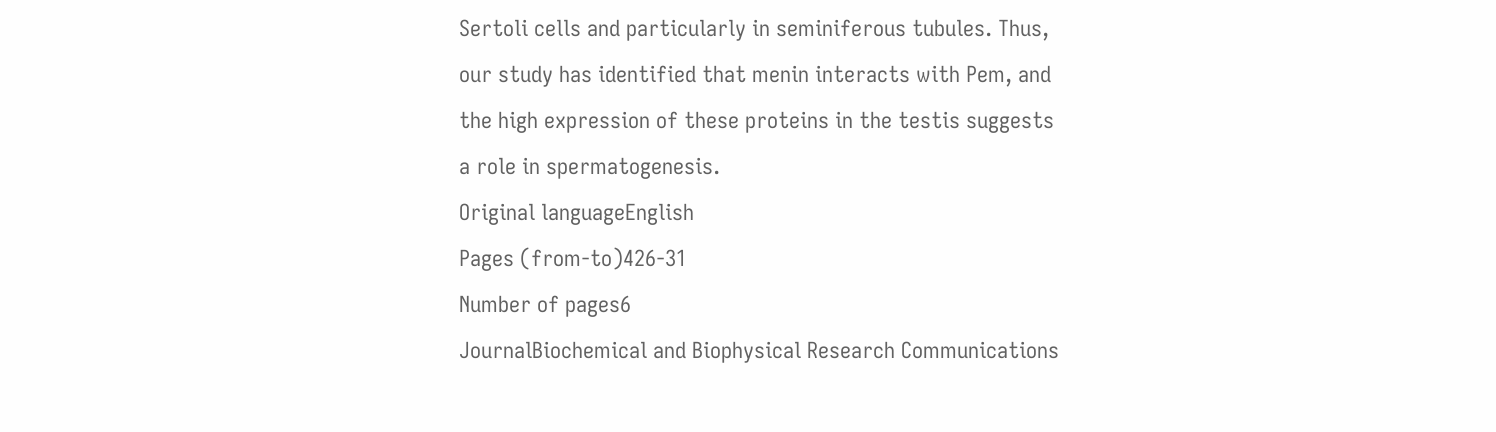Sertoli cells and particularly in seminiferous tubules. Thus, our study has identified that menin interacts with Pem, and the high expression of these proteins in the testis suggests a role in spermatogenesis.
Original languageEnglish
Pages (from-to)426-31
Number of pages6
JournalBiochemical and Biophysical Research Communications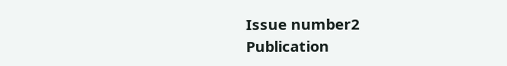Issue number2
Publication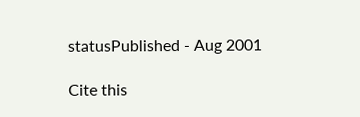statusPublished - Aug 2001

Cite this